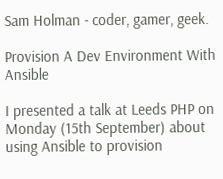Sam Holman - coder, gamer, geek.

Provision A Dev Environment With Ansible

I presented a talk at Leeds PHP on Monday (15th September) about using Ansible to provision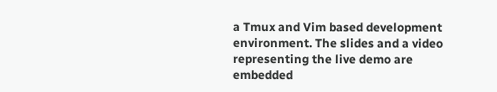a Tmux and Vim based development environment. The slides and a video representing the live demo are embedded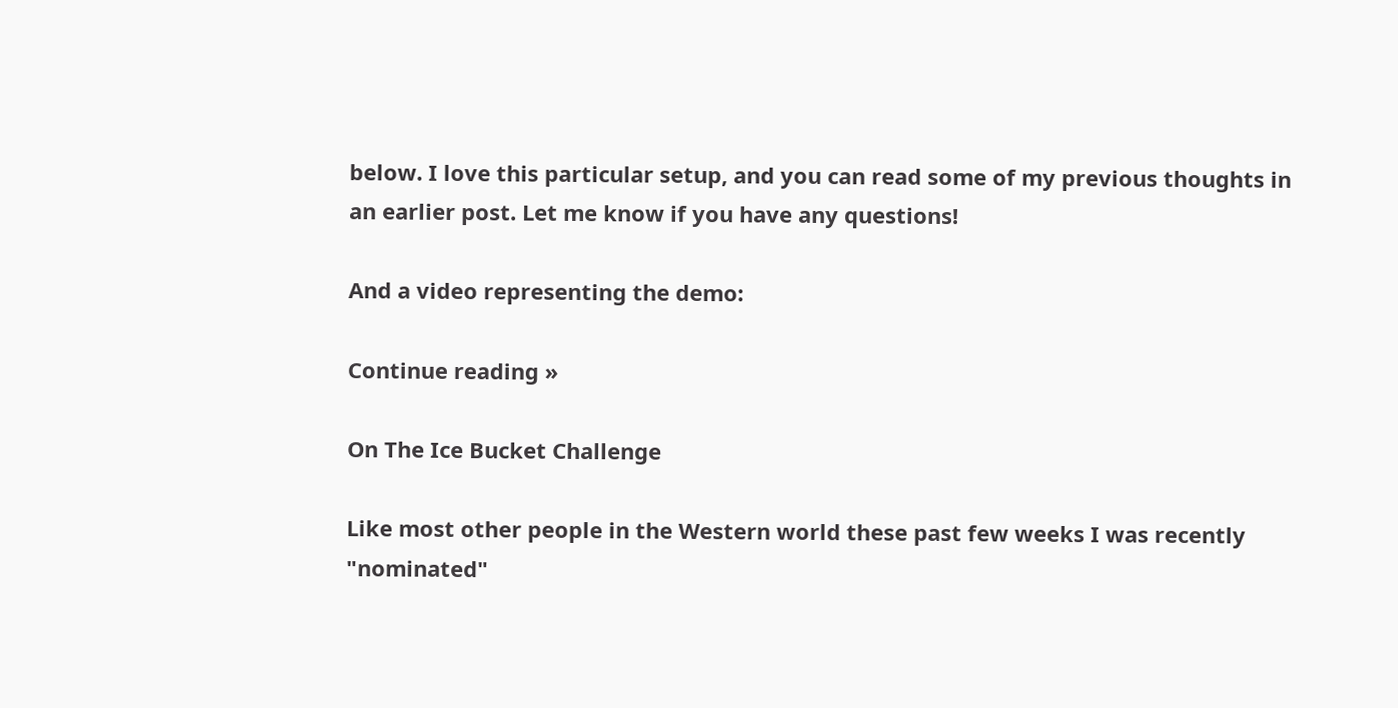below. I love this particular setup, and you can read some of my previous thoughts in an earlier post. Let me know if you have any questions!

And a video representing the demo:

Continue reading »

On The Ice Bucket Challenge

Like most other people in the Western world these past few weeks I was recently "nominated"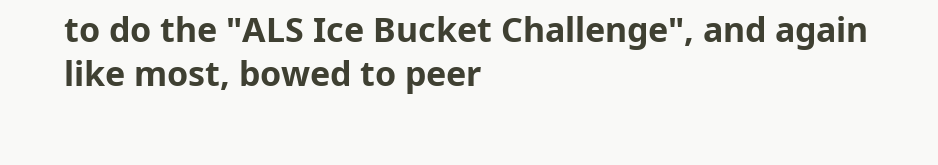to do the "ALS Ice Bucket Challenge", and again like most, bowed to peer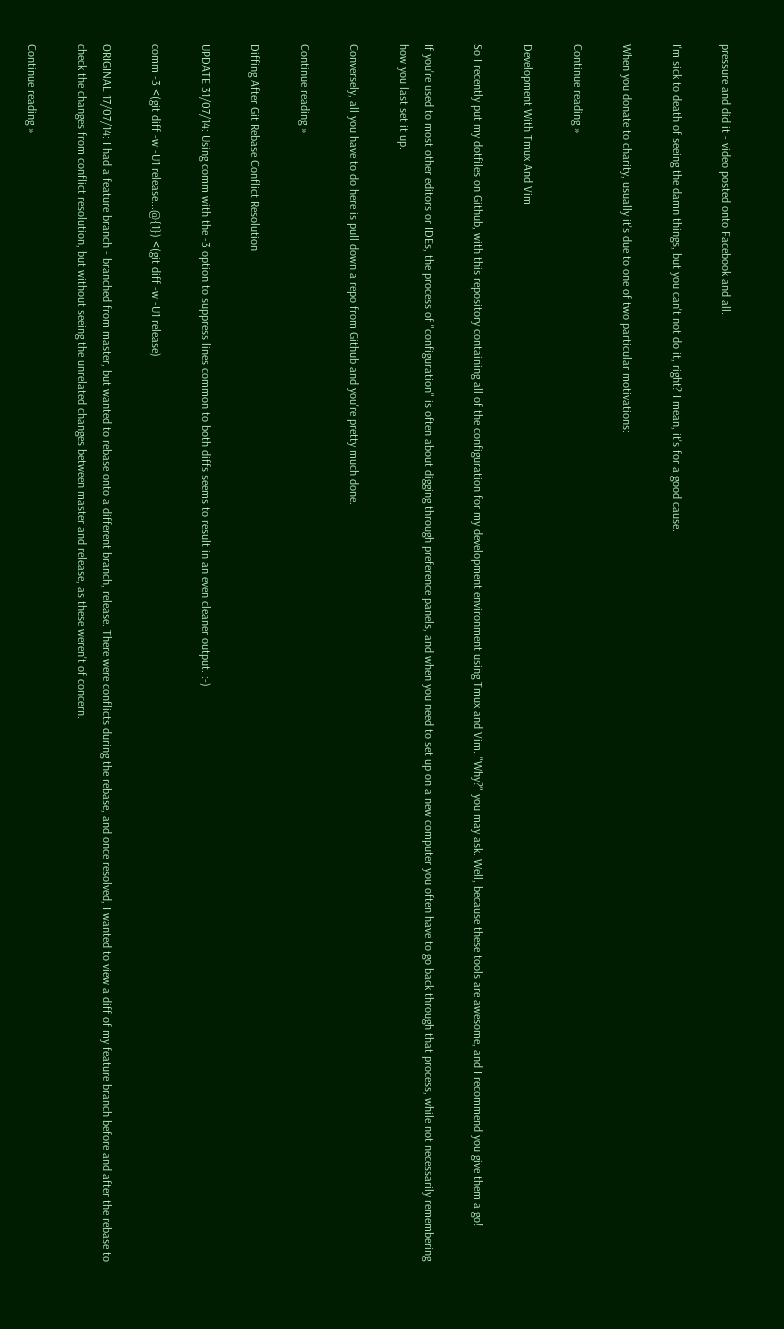pressure and did it - video posted onto Facebook and all.

I'm sick to death of seeing the damn things, but you can't not do it, right? I mean, it's for a good cause.

When you donate to charity, usually it's due to one of two particular motivations:

Continue reading »

Development With Tmux And Vim

So I recently put my dotfiles on Github, with this repository containing all of the configuration for my development environment using Tmux and Vim. "Why?" you may ask. Well, because these tools are awesome, and I recommend you give them a go!

If you're used to most other editors or IDEs, the process of "configuration" is often about digging through preference panels, and when you need to set up on a new computer you often have to go back through that process, while not necessarily remembering how you last set it up.

Conversely, all you have to do here is pull down a repo from Github and you're pretty much done.

Continue reading »

Diffing After Git Rebase Conflict Resolution

UPDATE 31/07/14: Using comm with the -3 option to suppress lines common to both diffs seems to result in an even cleaner output. :-)

comm -3 <(git diff -w -U1 release...@{1}) <(git diff -w -U1 release)

ORIGINAL 17/07/14: I had a feature branch - branched from master, but wanted to rebase onto a different branch, release. There were conflicts during the rebase, and once resolved, I wanted to view a diff of my feature branch before and after the rebase to check the changes from conflict resolution, but without seeing the unrelated changes between master and release, as these weren't of concern.

Continue reading »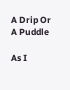A Drip Or A Puddle

As I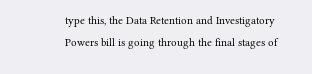type this, the Data Retention and Investigatory Powers bill is going through the final stages of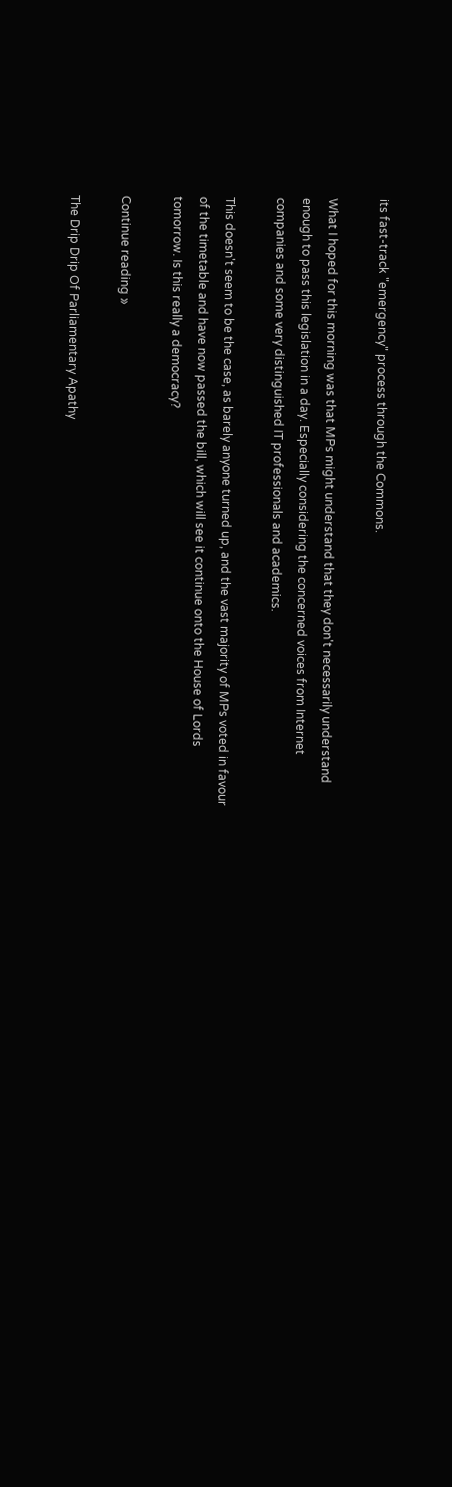its fast-track "emergency" process through the Commons.

What I hoped for this morning was that MPs might understand that they don't necessarily understand enough to pass this legislation in a day. Especially considering the concerned voices from Internet companies and some very distinguished IT professionals and academics.

This doesn't seem to be the case, as barely anyone turned up, and the vast majority of MPs voted in favour of the timetable and have now passed the bill, which will see it continue onto the House of Lords tomorrow. Is this really a democracy?

Continue reading »

The Drip Drip Of Parliamentary Apathy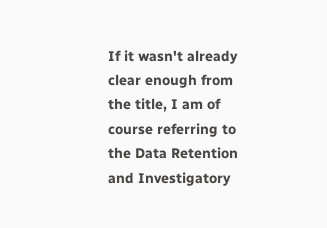If it wasn't already clear enough from the title, I am of course referring to the Data Retention and Investigatory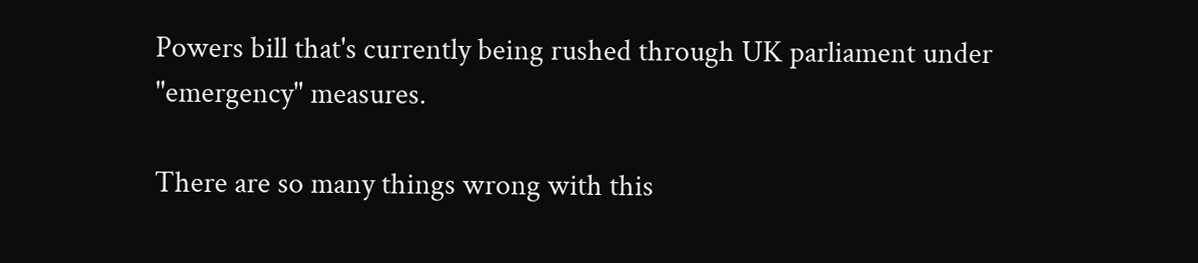Powers bill that's currently being rushed through UK parliament under "emergency" measures.

There are so many things wrong with this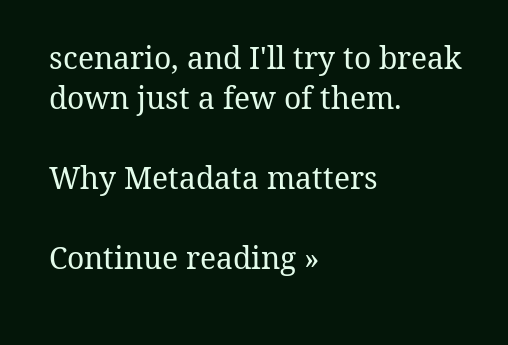scenario, and I'll try to break down just a few of them.

Why Metadata matters

Continue reading »